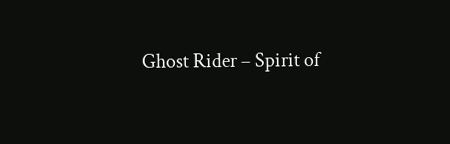Ghost Rider – Spirit of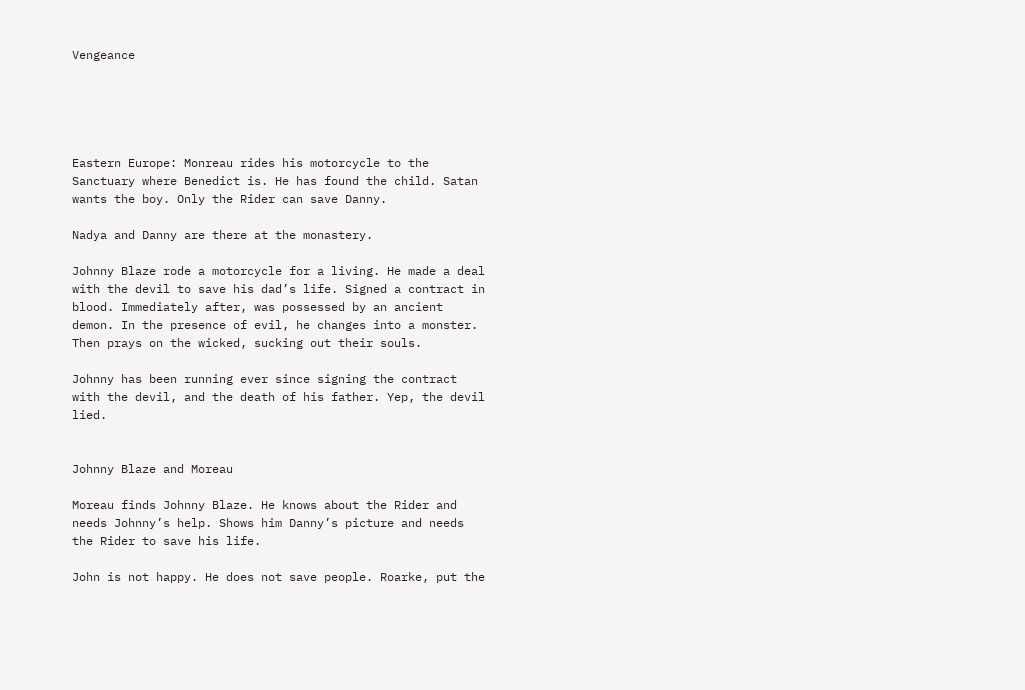Vengeance





Eastern Europe: Monreau rides his motorcycle to the Sanctuary where Benedict is. He has found the child. Satan wants the boy. Only the Rider can save Danny.

Nadya and Danny are there at the monastery.

Johnny Blaze rode a motorcycle for a living. He made a deal with the devil to save his dad’s life. Signed a contract in blood. Immediately after, was possessed by an ancient demon. In the presence of evil, he changes into a monster. Then prays on the wicked, sucking out their souls.

Johnny has been running ever since signing the contract with the devil, and the death of his father. Yep, the devil lied.


Johnny Blaze and Moreau

Moreau finds Johnny Blaze. He knows about the Rider and needs Johnny’s help. Shows him Danny’s picture and needs the Rider to save his life.

John is not happy. He does not save people. Roarke, put the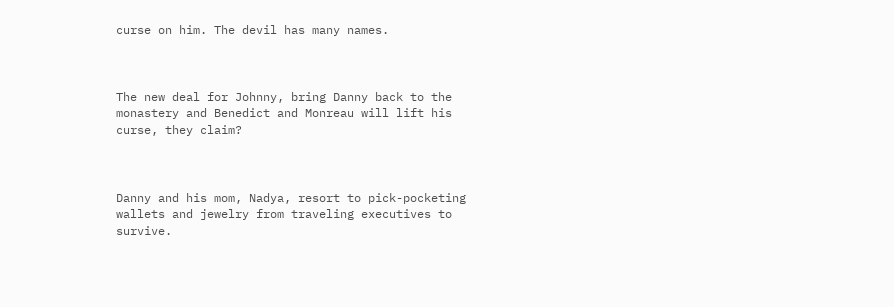curse on him. The devil has many names.



The new deal for Johnny, bring Danny back to the monastery and Benedict and Monreau will lift his curse, they claim?



Danny and his mom, Nadya, resort to pick-pocketing wallets and jewelry from traveling executives to survive.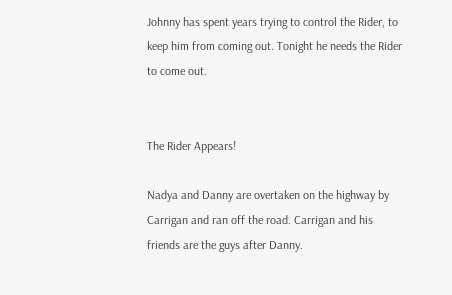Johnny has spent years trying to control the Rider, to keep him from coming out. Tonight he needs the Rider to come out.


The Rider Appears!

Nadya and Danny are overtaken on the highway by Carrigan and ran off the road. Carrigan and his friends are the guys after Danny.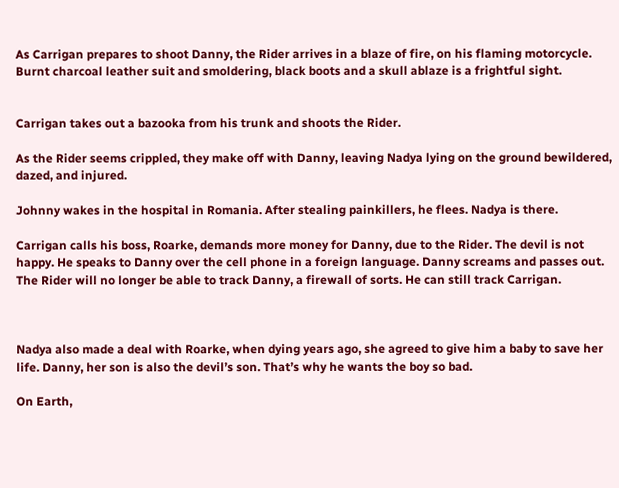As Carrigan prepares to shoot Danny, the Rider arrives in a blaze of fire, on his flaming motorcycle. Burnt charcoal leather suit and smoldering, black boots and a skull ablaze is a frightful sight.


Carrigan takes out a bazooka from his trunk and shoots the Rider.

As the Rider seems crippled, they make off with Danny, leaving Nadya lying on the ground bewildered, dazed, and injured.

Johnny wakes in the hospital in Romania. After stealing painkillers, he flees. Nadya is there.

Carrigan calls his boss, Roarke, demands more money for Danny, due to the Rider. The devil is not happy. He speaks to Danny over the cell phone in a foreign language. Danny screams and passes out. The Rider will no longer be able to track Danny, a firewall of sorts. He can still track Carrigan.



Nadya also made a deal with Roarke, when dying years ago, she agreed to give him a baby to save her life. Danny, her son is also the devil’s son. That’s why he wants the boy so bad.

On Earth,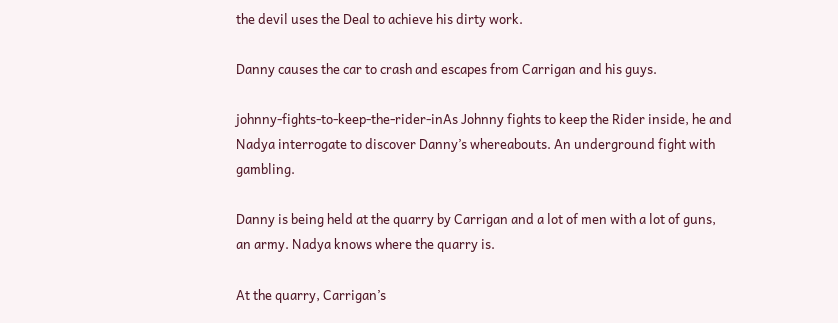the devil uses the Deal to achieve his dirty work.

Danny causes the car to crash and escapes from Carrigan and his guys.

johnny-fights-to-keep-the-rider-inAs Johnny fights to keep the Rider inside, he and Nadya interrogate to discover Danny’s whereabouts. An underground fight with gambling.

Danny is being held at the quarry by Carrigan and a lot of men with a lot of guns, an army. Nadya knows where the quarry is.

At the quarry, Carrigan’s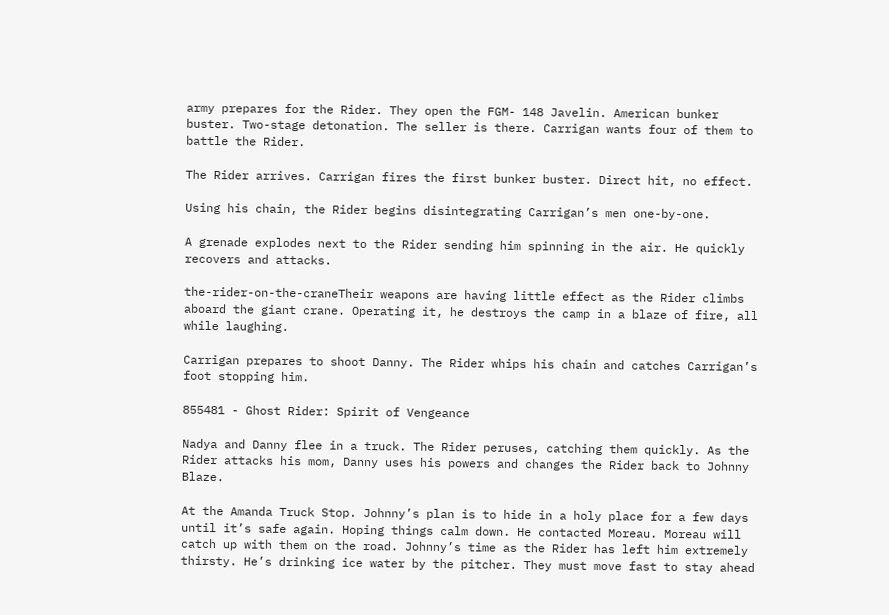army prepares for the Rider. They open the FGM- 148 Javelin. American bunker buster. Two-stage detonation. The seller is there. Carrigan wants four of them to battle the Rider.

The Rider arrives. Carrigan fires the first bunker buster. Direct hit, no effect.

Using his chain, the Rider begins disintegrating Carrigan’s men one-by-one.

A grenade explodes next to the Rider sending him spinning in the air. He quickly recovers and attacks.

the-rider-on-the-craneTheir weapons are having little effect as the Rider climbs aboard the giant crane. Operating it, he destroys the camp in a blaze of fire, all while laughing.

Carrigan prepares to shoot Danny. The Rider whips his chain and catches Carrigan’s foot stopping him.

855481 - Ghost Rider: Spirit of Vengeance

Nadya and Danny flee in a truck. The Rider peruses, catching them quickly. As the Rider attacks his mom, Danny uses his powers and changes the Rider back to Johnny Blaze.

At the Amanda Truck Stop. Johnny’s plan is to hide in a holy place for a few days until it’s safe again. Hoping things calm down. He contacted Moreau. Moreau will catch up with them on the road. Johnny’s time as the Rider has left him extremely thirsty. He’s drinking ice water by the pitcher. They must move fast to stay ahead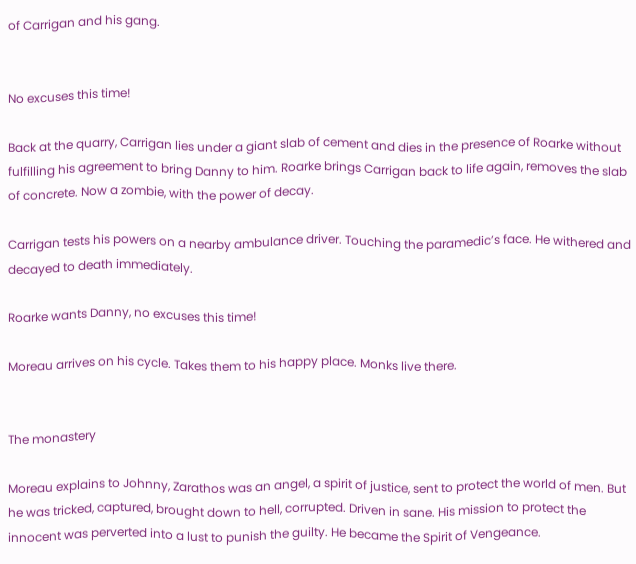of Carrigan and his gang.


No excuses this time!

Back at the quarry, Carrigan lies under a giant slab of cement and dies in the presence of Roarke without fulfilling his agreement to bring Danny to him. Roarke brings Carrigan back to life again, removes the slab of concrete. Now a zombie, with the power of decay.

Carrigan tests his powers on a nearby ambulance driver. Touching the paramedic’s face. He withered and decayed to death immediately.

Roarke wants Danny, no excuses this time!

Moreau arrives on his cycle. Takes them to his happy place. Monks live there.


The monastery

Moreau explains to Johnny, Zarathos was an angel, a spirit of justice, sent to protect the world of men. But he was tricked, captured, brought down to hell, corrupted. Driven in sane. His mission to protect the innocent was perverted into a lust to punish the guilty. He became the Spirit of Vengeance.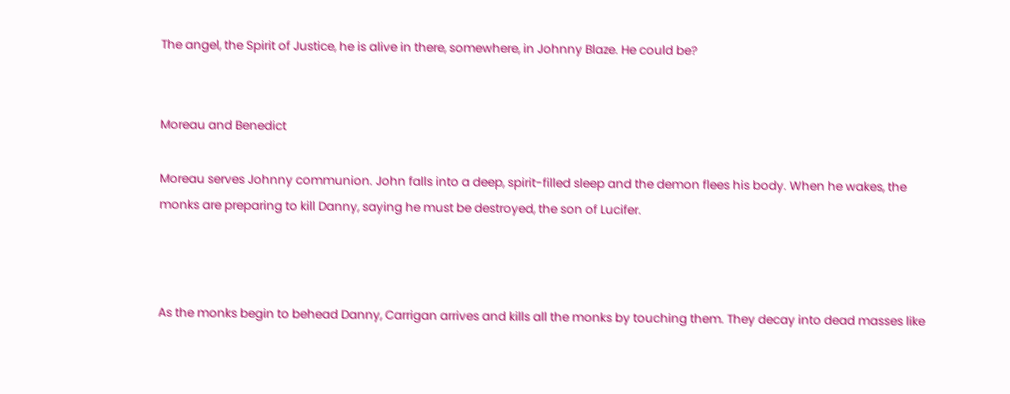The angel, the Spirit of Justice, he is alive in there, somewhere, in Johnny Blaze. He could be?


Moreau and Benedict

Moreau serves Johnny communion. John falls into a deep, spirit-filled sleep and the demon flees his body. When he wakes, the monks are preparing to kill Danny, saying he must be destroyed, the son of Lucifer.



As the monks begin to behead Danny, Carrigan arrives and kills all the monks by touching them. They decay into dead masses like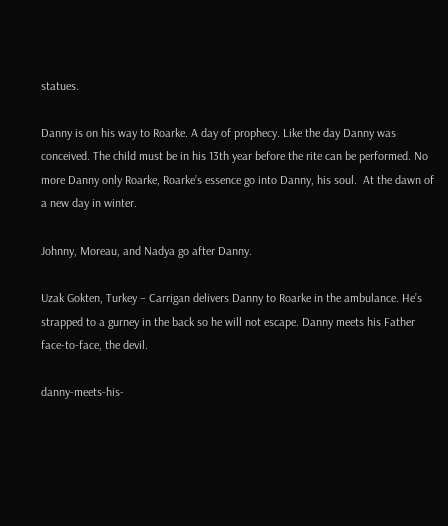statues.

Danny is on his way to Roarke. A day of prophecy. Like the day Danny was conceived. The child must be in his 13th year before the rite can be performed. No more Danny only Roarke, Roarke’s essence go into Danny, his soul.  At the dawn of a new day in winter.

Johnny, Moreau, and Nadya go after Danny.

Uzak Gokten, Turkey – Carrigan delivers Danny to Roarke in the ambulance. He’s strapped to a gurney in the back so he will not escape. Danny meets his Father face-to-face, the devil.

danny-meets-his-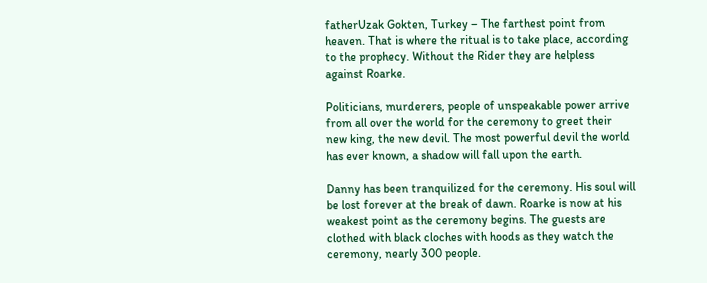fatherUzak Gokten, Turkey – The farthest point from heaven. That is where the ritual is to take place, according to the prophecy. Without the Rider they are helpless against Roarke.

Politicians, murderers, people of unspeakable power arrive from all over the world for the ceremony to greet their new king, the new devil. The most powerful devil the world has ever known, a shadow will fall upon the earth.

Danny has been tranquilized for the ceremony. His soul will be lost forever at the break of dawn. Roarke is now at his weakest point as the ceremony begins. The guests are clothed with black cloches with hoods as they watch the ceremony, nearly 300 people.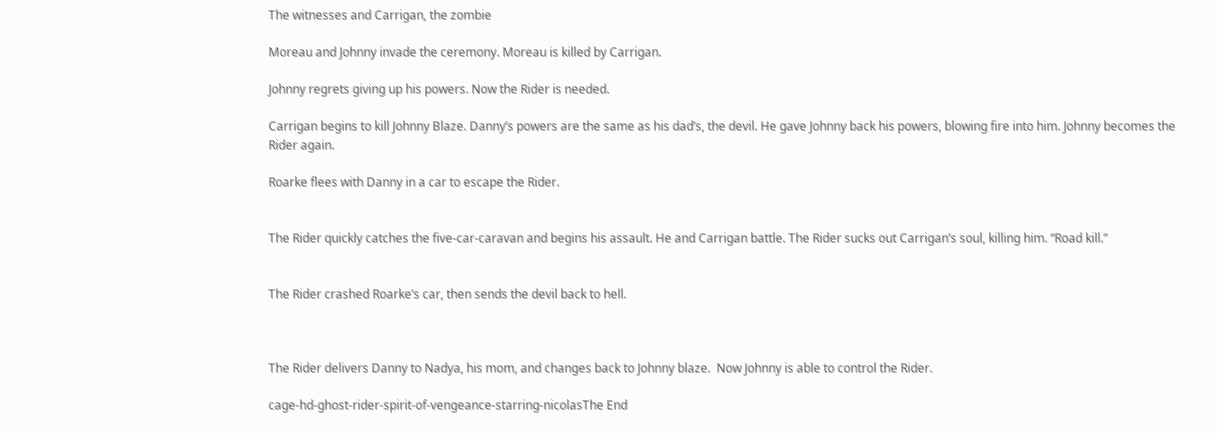The witnesses and Carrigan, the zombie

Moreau and Johnny invade the ceremony. Moreau is killed by Carrigan.

Johnny regrets giving up his powers. Now the Rider is needed.

Carrigan begins to kill Johnny Blaze. Danny’s powers are the same as his dad’s, the devil. He gave Johnny back his powers, blowing fire into him. Johnny becomes the Rider again.

Roarke flees with Danny in a car to escape the Rider.


The Rider quickly catches the five-car-caravan and begins his assault. He and Carrigan battle. The Rider sucks out Carrigan’s soul, killing him. “Road kill.”


The Rider crashed Roarke’s car, then sends the devil back to hell.



The Rider delivers Danny to Nadya, his mom, and changes back to Johnny blaze.  Now Johnny is able to control the Rider.

cage-hd-ghost-rider-spirit-of-vengeance-starring-nicolasThe End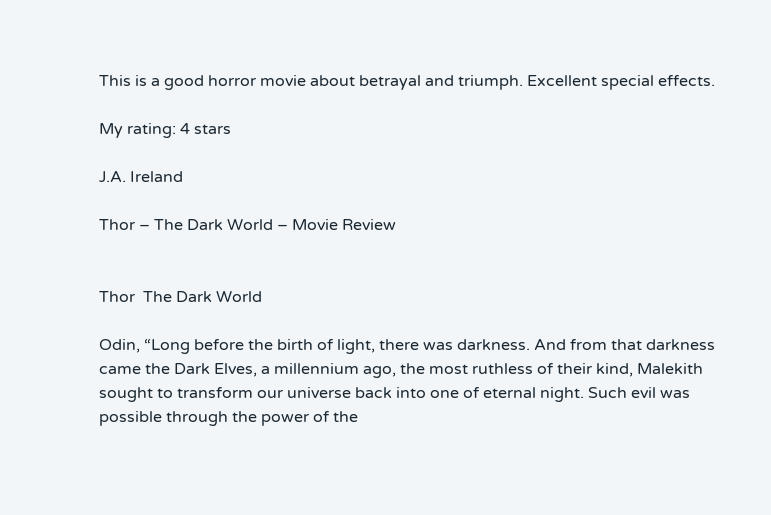This is a good horror movie about betrayal and triumph. Excellent special effects.

My rating: 4 stars

J.A. Ireland

Thor – The Dark World – Movie Review


Thor  The Dark World

Odin, “Long before the birth of light, there was darkness. And from that darkness came the Dark Elves, a millennium ago, the most ruthless of their kind, Malekith sought to transform our universe back into one of eternal night. Such evil was possible through the power of the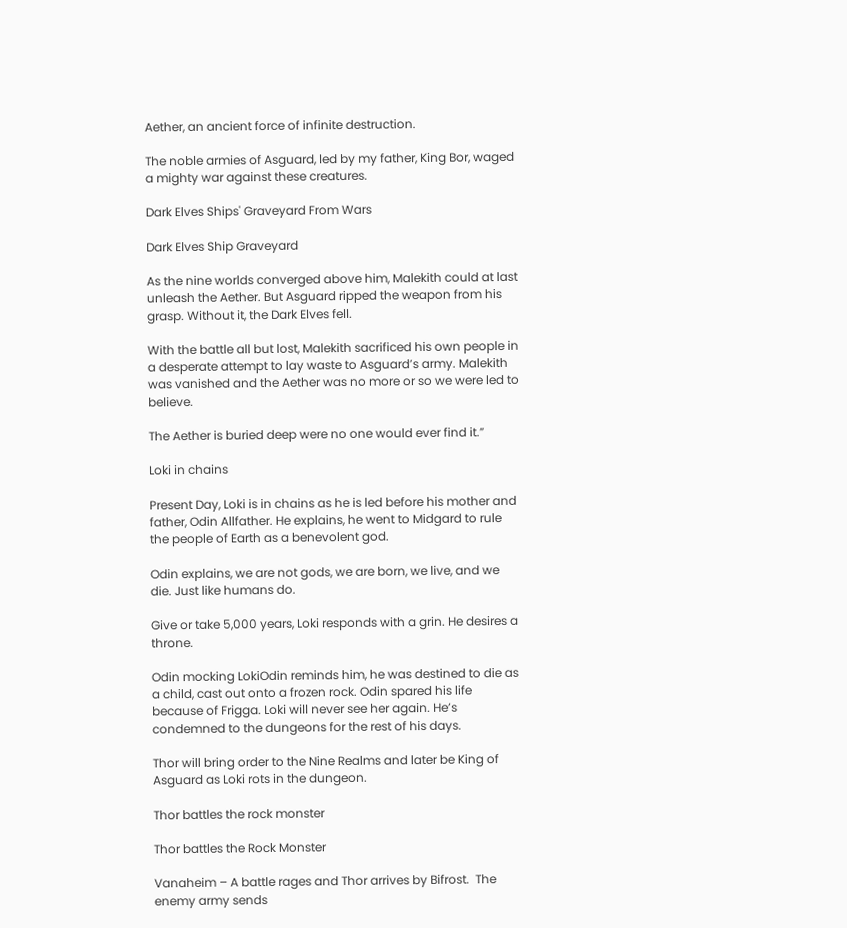Aether, an ancient force of infinite destruction.

The noble armies of Asguard, led by my father, King Bor, waged a mighty war against these creatures.

Dark Elves Ships' Graveyard From Wars

Dark Elves Ship Graveyard

As the nine worlds converged above him, Malekith could at last unleash the Aether. But Asguard ripped the weapon from his grasp. Without it, the Dark Elves fell.

With the battle all but lost, Malekith sacrificed his own people in a desperate attempt to lay waste to Asguard’s army. Malekith was vanished and the Aether was no more or so we were led to believe.

The Aether is buried deep were no one would ever find it.”

Loki in chains

Present Day, Loki is in chains as he is led before his mother and father, Odin Allfather. He explains, he went to Midgard to rule the people of Earth as a benevolent god.

Odin explains, we are not gods, we are born, we live, and we die. Just like humans do.

Give or take 5,000 years, Loki responds with a grin. He desires a throne.

Odin mocking LokiOdin reminds him, he was destined to die as a child, cast out onto a frozen rock. Odin spared his life because of Frigga. Loki will never see her again. He’s condemned to the dungeons for the rest of his days.

Thor will bring order to the Nine Realms and later be King of Asguard as Loki rots in the dungeon.

Thor battles the rock monster

Thor battles the Rock Monster

Vanaheim – A battle rages and Thor arrives by Bifrost.  The enemy army sends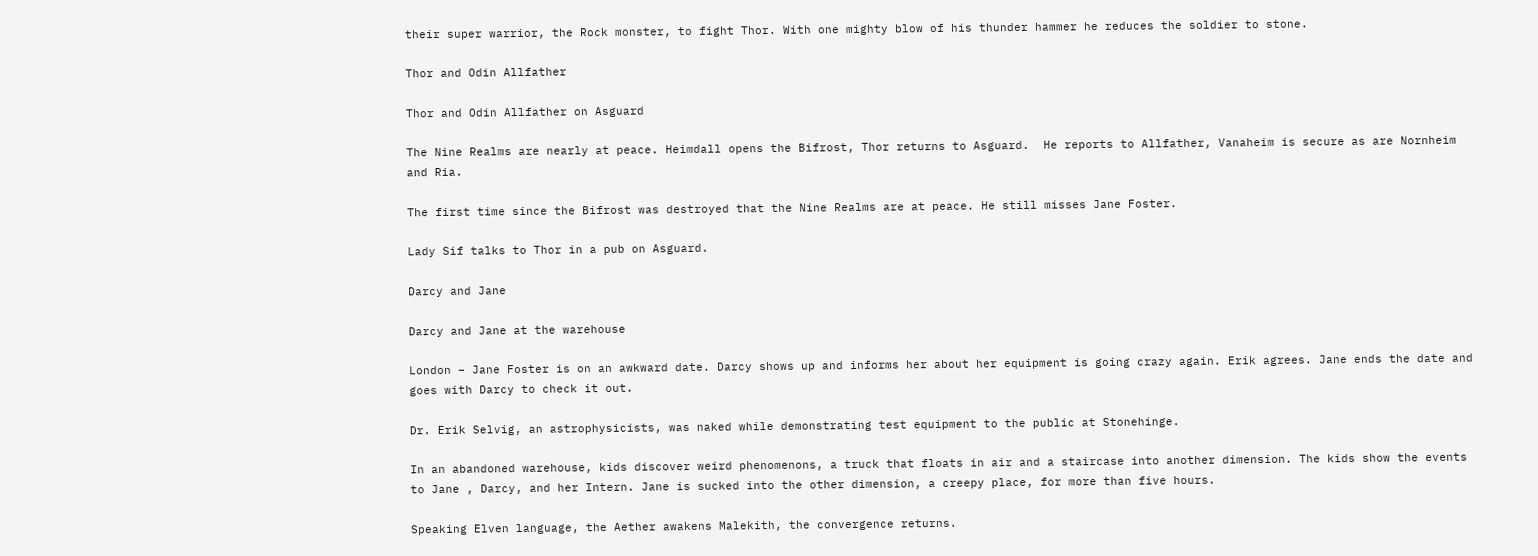their super warrior, the Rock monster, to fight Thor. With one mighty blow of his thunder hammer he reduces the soldier to stone.

Thor and Odin Allfather

Thor and Odin Allfather on Asguard

The Nine Realms are nearly at peace. Heimdall opens the Bifrost, Thor returns to Asguard.  He reports to Allfather, Vanaheim is secure as are Nornheim and Ria.

The first time since the Bifrost was destroyed that the Nine Realms are at peace. He still misses Jane Foster.

Lady Sif talks to Thor in a pub on Asguard.

Darcy and Jane

Darcy and Jane at the warehouse

London – Jane Foster is on an awkward date. Darcy shows up and informs her about her equipment is going crazy again. Erik agrees. Jane ends the date and goes with Darcy to check it out.

Dr. Erik Selvig, an astrophysicists, was naked while demonstrating test equipment to the public at Stonehinge.

In an abandoned warehouse, kids discover weird phenomenons, a truck that floats in air and a staircase into another dimension. The kids show the events to Jane , Darcy, and her Intern. Jane is sucked into the other dimension, a creepy place, for more than five hours.

Speaking Elven language, the Aether awakens Malekith, the convergence returns.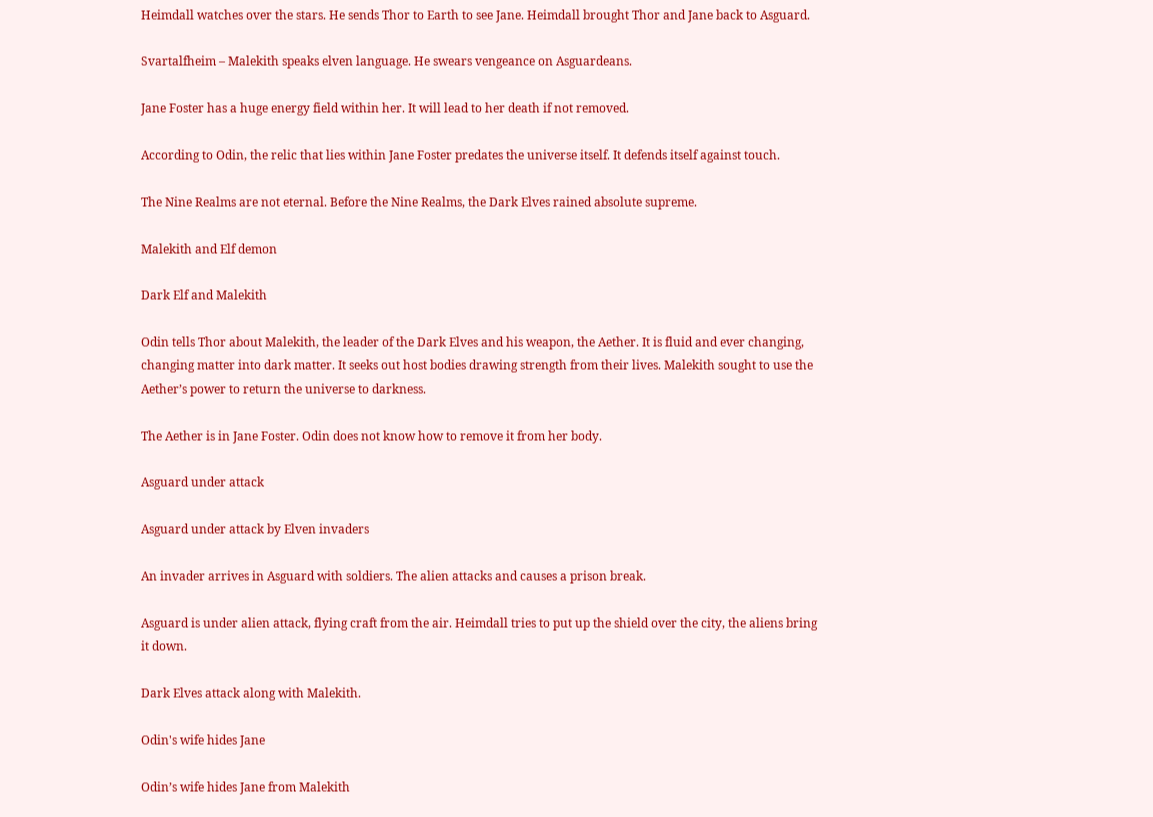Heimdall watches over the stars. He sends Thor to Earth to see Jane. Heimdall brought Thor and Jane back to Asguard.

Svartalfheim – Malekith speaks elven language. He swears vengeance on Asguardeans.

Jane Foster has a huge energy field within her. It will lead to her death if not removed.

According to Odin, the relic that lies within Jane Foster predates the universe itself. It defends itself against touch.

The Nine Realms are not eternal. Before the Nine Realms, the Dark Elves rained absolute supreme.

Malekith and Elf demon

Dark Elf and Malekith

Odin tells Thor about Malekith, the leader of the Dark Elves and his weapon, the Aether. It is fluid and ever changing, changing matter into dark matter. It seeks out host bodies drawing strength from their lives. Malekith sought to use the Aether’s power to return the universe to darkness.

The Aether is in Jane Foster. Odin does not know how to remove it from her body.

Asguard under attack

Asguard under attack by Elven invaders

An invader arrives in Asguard with soldiers. The alien attacks and causes a prison break.

Asguard is under alien attack, flying craft from the air. Heimdall tries to put up the shield over the city, the aliens bring it down.

Dark Elves attack along with Malekith.

Odin's wife hides Jane

Odin’s wife hides Jane from Malekith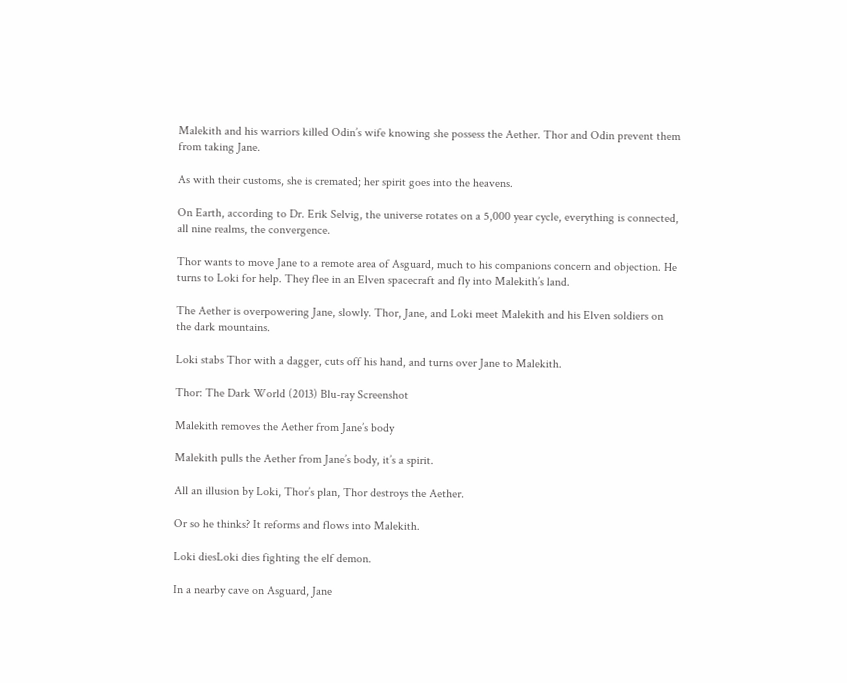Malekith and his warriors killed Odin’s wife knowing she possess the Aether. Thor and Odin prevent them from taking Jane.

As with their customs, she is cremated; her spirit goes into the heavens.

On Earth, according to Dr. Erik Selvig, the universe rotates on a 5,000 year cycle, everything is connected, all nine realms, the convergence.

Thor wants to move Jane to a remote area of Asguard, much to his companions concern and objection. He turns to Loki for help. They flee in an Elven spacecraft and fly into Malekith’s land.

The Aether is overpowering Jane, slowly. Thor, Jane, and Loki meet Malekith and his Elven soldiers on the dark mountains.

Loki stabs Thor with a dagger, cuts off his hand, and turns over Jane to Malekith.

Thor: The Dark World (2013) Blu-ray Screenshot

Malekith removes the Aether from Jane’s body

Malekith pulls the Aether from Jane’s body, it’s a spirit.

All an illusion by Loki, Thor’s plan, Thor destroys the Aether.

Or so he thinks? It reforms and flows into Malekith.

Loki diesLoki dies fighting the elf demon.

In a nearby cave on Asguard, Jane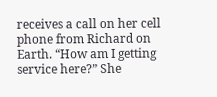receives a call on her cell phone from Richard on Earth. “How am I getting service here?” She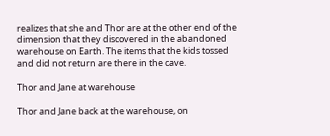realizes that she and Thor are at the other end of the dimension that they discovered in the abandoned warehouse on Earth. The items that the kids tossed and did not return are there in the cave.

Thor and Jane at warehouse

Thor and Jane back at the warehouse, on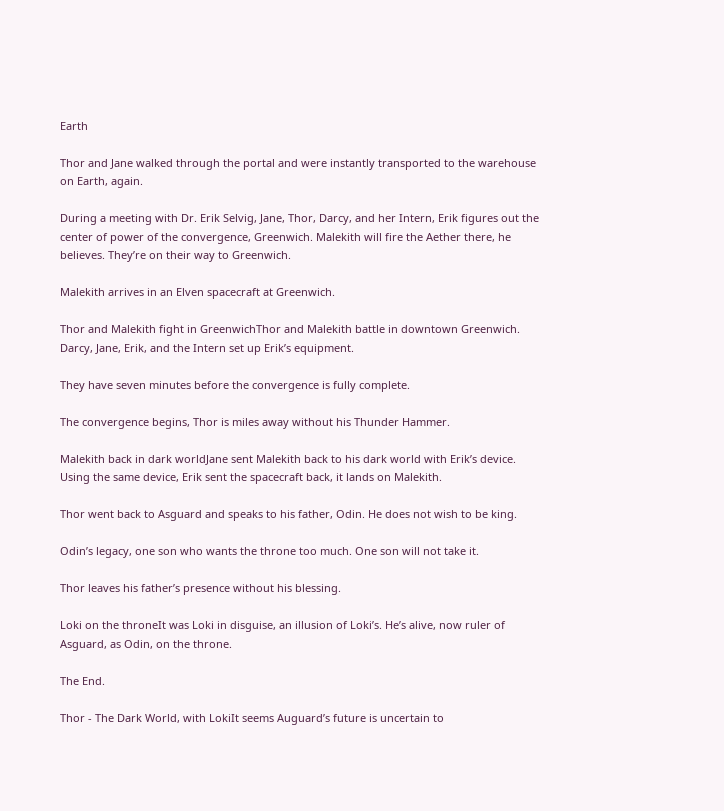Earth

Thor and Jane walked through the portal and were instantly transported to the warehouse on Earth, again.

During a meeting with Dr. Erik Selvig, Jane, Thor, Darcy, and her Intern, Erik figures out the center of power of the convergence, Greenwich. Malekith will fire the Aether there, he believes. They’re on their way to Greenwich.

Malekith arrives in an Elven spacecraft at Greenwich.

Thor and Malekith fight in GreenwichThor and Malekith battle in downtown Greenwich. Darcy, Jane, Erik, and the Intern set up Erik’s equipment.

They have seven minutes before the convergence is fully complete.

The convergence begins, Thor is miles away without his Thunder Hammer.

Malekith back in dark worldJane sent Malekith back to his dark world with Erik’s device. Using the same device, Erik sent the spacecraft back, it lands on Malekith.

Thor went back to Asguard and speaks to his father, Odin. He does not wish to be king.

Odin’s legacy, one son who wants the throne too much. One son will not take it.

Thor leaves his father’s presence without his blessing.

Loki on the throneIt was Loki in disguise, an illusion of Loki’s. He’s alive, now ruler of Asguard, as Odin, on the throne.

The End.

Thor - The Dark World, with LokiIt seems Auguard’s future is uncertain to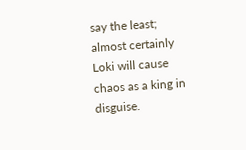say the least; almost certainly Loki will cause chaos as a king in disguise.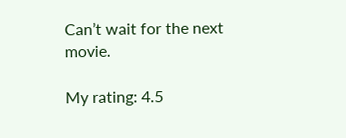Can’t wait for the next movie.

My rating: 4.5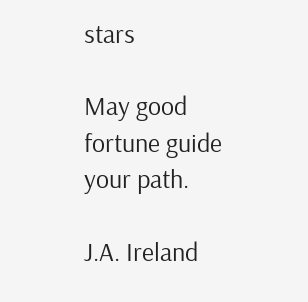stars

May good fortune guide your path.

J.A. Ireland